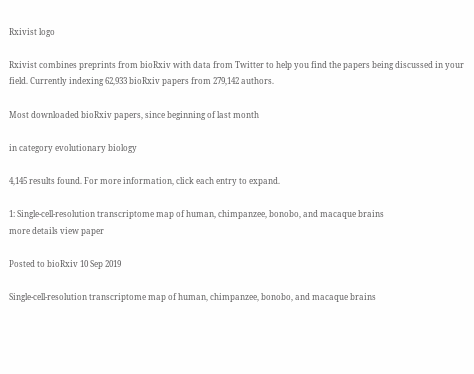Rxivist logo

Rxivist combines preprints from bioRxiv with data from Twitter to help you find the papers being discussed in your field. Currently indexing 62,933 bioRxiv papers from 279,142 authors.

Most downloaded bioRxiv papers, since beginning of last month

in category evolutionary biology

4,145 results found. For more information, click each entry to expand.

1: Single-cell-resolution transcriptome map of human, chimpanzee, bonobo, and macaque brains
more details view paper

Posted to bioRxiv 10 Sep 2019

Single-cell-resolution transcriptome map of human, chimpanzee, bonobo, and macaque brains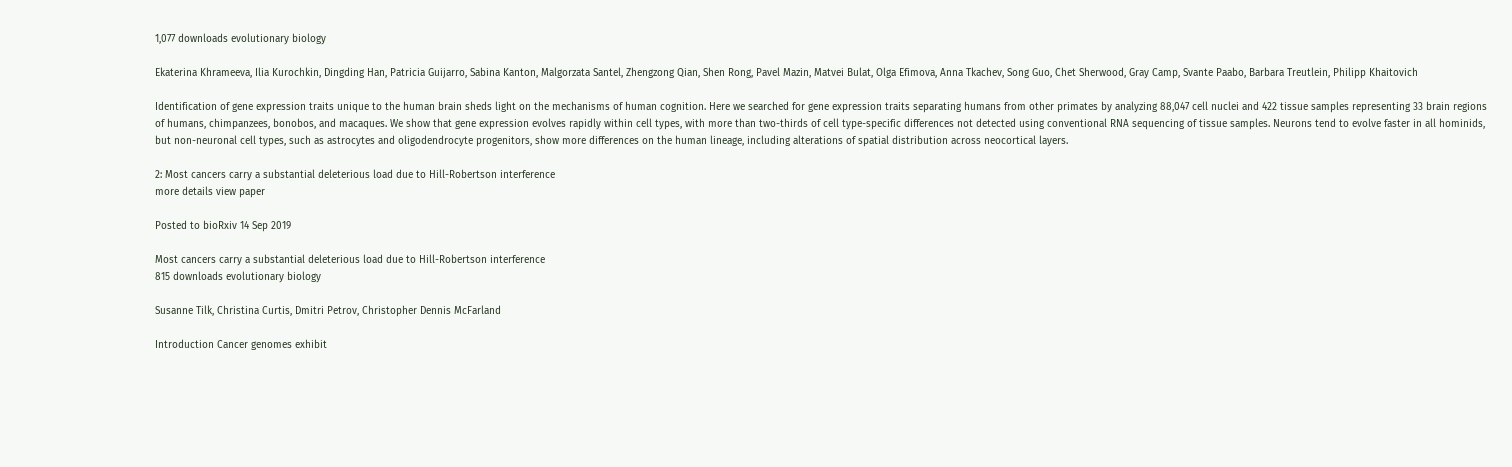1,077 downloads evolutionary biology

Ekaterina Khrameeva, Ilia Kurochkin, Dingding Han, Patricia Guijarro, Sabina Kanton, Malgorzata Santel, Zhengzong Qian, Shen Rong, Pavel Mazin, Matvei Bulat, Olga Efimova, Anna Tkachev, Song Guo, Chet Sherwood, Gray Camp, Svante Paabo, Barbara Treutlein, Philipp Khaitovich

Identification of gene expression traits unique to the human brain sheds light on the mechanisms of human cognition. Here we searched for gene expression traits separating humans from other primates by analyzing 88,047 cell nuclei and 422 tissue samples representing 33 brain regions of humans, chimpanzees, bonobos, and macaques. We show that gene expression evolves rapidly within cell types, with more than two-thirds of cell type-specific differences not detected using conventional RNA sequencing of tissue samples. Neurons tend to evolve faster in all hominids, but non-neuronal cell types, such as astrocytes and oligodendrocyte progenitors, show more differences on the human lineage, including alterations of spatial distribution across neocortical layers.

2: Most cancers carry a substantial deleterious load due to Hill-Robertson interference
more details view paper

Posted to bioRxiv 14 Sep 2019

Most cancers carry a substantial deleterious load due to Hill-Robertson interference
815 downloads evolutionary biology

Susanne Tilk, Christina Curtis, Dmitri Petrov, Christopher Dennis McFarland

Introduction Cancer genomes exhibit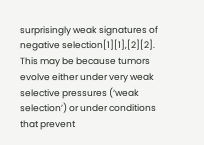surprisingly weak signatures of negative selection[1][1],[2][2]. This may be because tumors evolve either under very weak selective pressures (‘weak selection’) or under conditions that prevent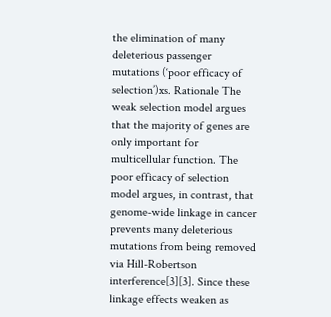the elimination of many deleterious passenger mutations (‘poor efficacy of selection’)xs. Rationale The weak selection model argues that the majority of genes are only important for multicellular function. The poor efficacy of selection model argues, in contrast, that genome-wide linkage in cancer prevents many deleterious mutations from being removed via Hill-Robertson interference[3][3]. Since these linkage effects weaken as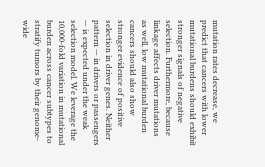mutation rates decrease, we predict that cancers with lower mutational burdens should exhibit stronger signals of negative selection. Furthermore, because linkage affects driver mutations as well, low mutational burden cancers should also show stronger evidence of positive selection in driver genes. Neither pattern — in drivers or passengers — is expected under the weak selection model. We leverage the 10,000-fold variation in mutational burden across cancer subtypes to stratify tumors by their genome-wide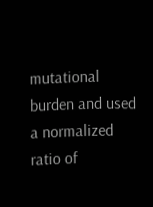mutational burden and used a normalized ratio of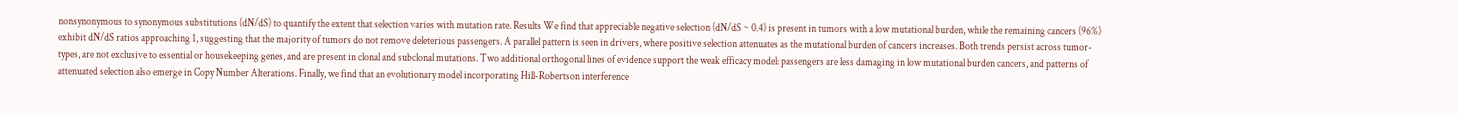nonsynonymous to synonymous substitutions (dN/dS) to quantify the extent that selection varies with mutation rate. Results We find that appreciable negative selection (dN/dS ~ 0.4) is present in tumors with a low mutational burden, while the remaining cancers (96%) exhibit dN/dS ratios approaching 1, suggesting that the majority of tumors do not remove deleterious passengers. A parallel pattern is seen in drivers, where positive selection attenuates as the mutational burden of cancers increases. Both trends persist across tumor-types, are not exclusive to essential or housekeeping genes, and are present in clonal and subclonal mutations. Two additional orthogonal lines of evidence support the weak efficacy model: passengers are less damaging in low mutational burden cancers, and patterns of attenuated selection also emerge in Copy Number Alterations. Finally, we find that an evolutionary model incorporating Hill-Robertson interference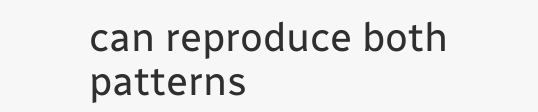can reproduce both patterns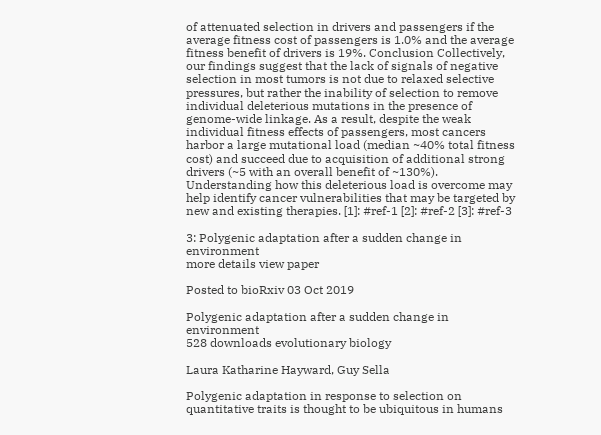of attenuated selection in drivers and passengers if the average fitness cost of passengers is 1.0% and the average fitness benefit of drivers is 19%. Conclusion Collectively, our findings suggest that the lack of signals of negative selection in most tumors is not due to relaxed selective pressures, but rather the inability of selection to remove individual deleterious mutations in the presence of genome-wide linkage. As a result, despite the weak individual fitness effects of passengers, most cancers harbor a large mutational load (median ~40% total fitness cost) and succeed due to acquisition of additional strong drivers (~5 with an overall benefit of ~130%). Understanding how this deleterious load is overcome may help identify cancer vulnerabilities that may be targeted by new and existing therapies. [1]: #ref-1 [2]: #ref-2 [3]: #ref-3

3: Polygenic adaptation after a sudden change in environment
more details view paper

Posted to bioRxiv 03 Oct 2019

Polygenic adaptation after a sudden change in environment
528 downloads evolutionary biology

Laura Katharine Hayward, Guy Sella

Polygenic adaptation in response to selection on quantitative traits is thought to be ubiquitous in humans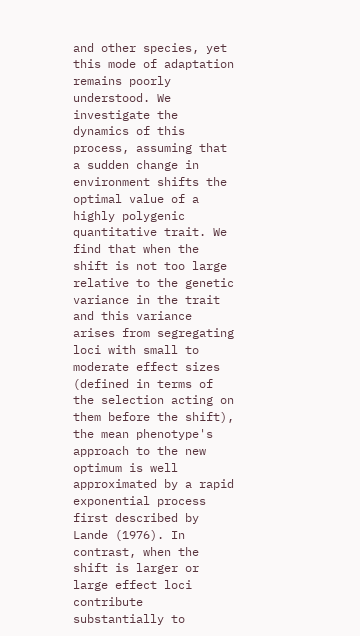and other species, yet this mode of adaptation remains poorly understood. We investigate the dynamics of this process, assuming that a sudden change in environment shifts the optimal value of a highly polygenic quantitative trait. We find that when the shift is not too large relative to the genetic variance in the trait and this variance arises from segregating loci with small to moderate effect sizes (defined in terms of the selection acting on them before the shift), the mean phenotype's approach to the new optimum is well approximated by a rapid exponential process first described by Lande (1976). In contrast, when the shift is larger or large effect loci contribute substantially to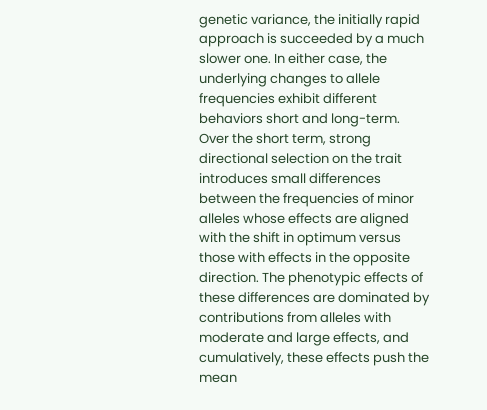genetic variance, the initially rapid approach is succeeded by a much slower one. In either case, the underlying changes to allele frequencies exhibit different behaviors short and long-term. Over the short term, strong directional selection on the trait introduces small differences between the frequencies of minor alleles whose effects are aligned with the shift in optimum versus those with effects in the opposite direction. The phenotypic effects of these differences are dominated by contributions from alleles with moderate and large effects, and cumulatively, these effects push the mean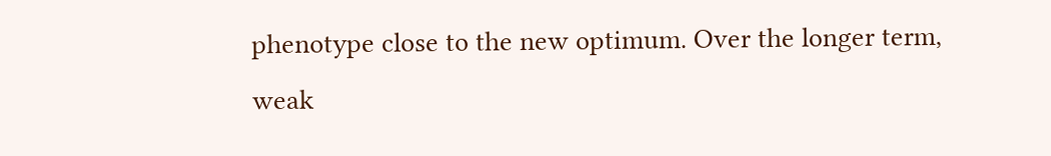phenotype close to the new optimum. Over the longer term, weak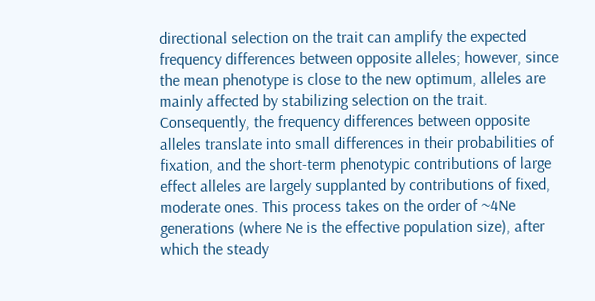directional selection on the trait can amplify the expected frequency differences between opposite alleles; however, since the mean phenotype is close to the new optimum, alleles are mainly affected by stabilizing selection on the trait. Consequently, the frequency differences between opposite alleles translate into small differences in their probabilities of fixation, and the short-term phenotypic contributions of large effect alleles are largely supplanted by contributions of fixed, moderate ones. This process takes on the order of ~4Ne generations (where Ne is the effective population size), after which the steady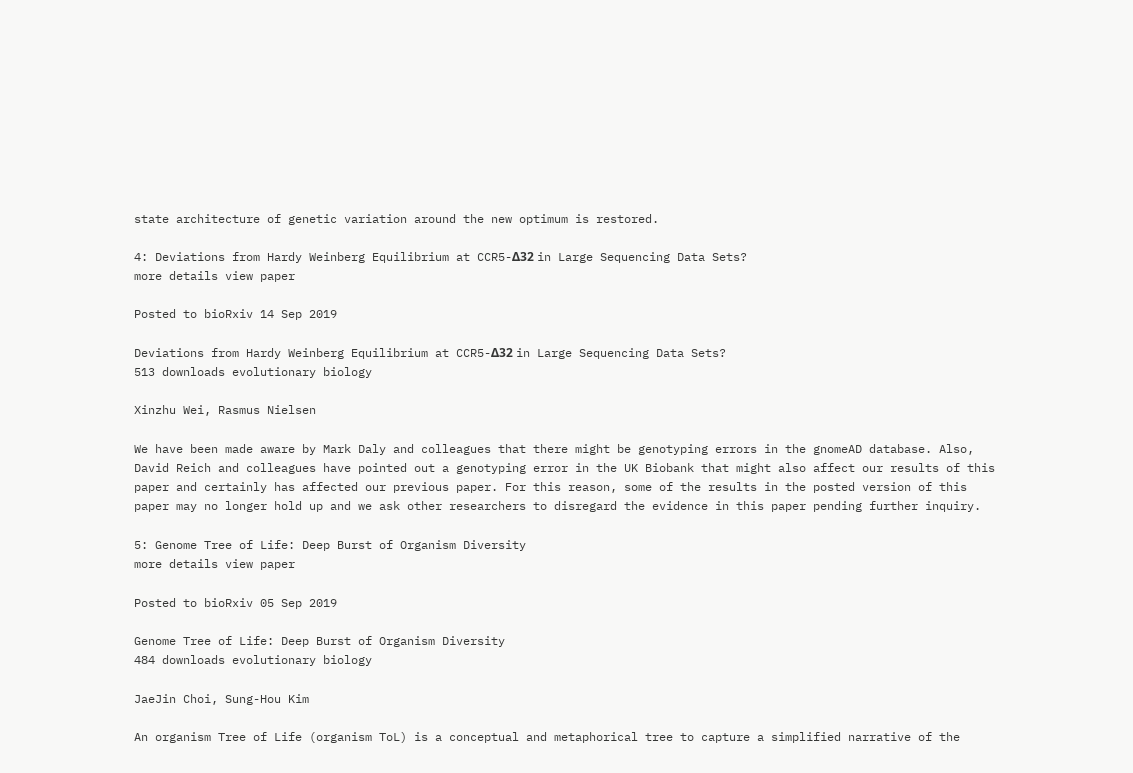state architecture of genetic variation around the new optimum is restored.

4: Deviations from Hardy Weinberg Equilibrium at CCR5-Δ32 in Large Sequencing Data Sets?
more details view paper

Posted to bioRxiv 14 Sep 2019

Deviations from Hardy Weinberg Equilibrium at CCR5-Δ32 in Large Sequencing Data Sets?
513 downloads evolutionary biology

Xinzhu Wei, Rasmus Nielsen

We have been made aware by Mark Daly and colleagues that there might be genotyping errors in the gnomeAD database. Also, David Reich and colleagues have pointed out a genotyping error in the UK Biobank that might also affect our results of this paper and certainly has affected our previous paper. For this reason, some of the results in the posted version of this paper may no longer hold up and we ask other researchers to disregard the evidence in this paper pending further inquiry.

5: Genome Tree of Life: Deep Burst of Organism Diversity
more details view paper

Posted to bioRxiv 05 Sep 2019

Genome Tree of Life: Deep Burst of Organism Diversity
484 downloads evolutionary biology

JaeJin Choi, Sung-Hou Kim

An organism Tree of Life (organism ToL) is a conceptual and metaphorical tree to capture a simplified narrative of the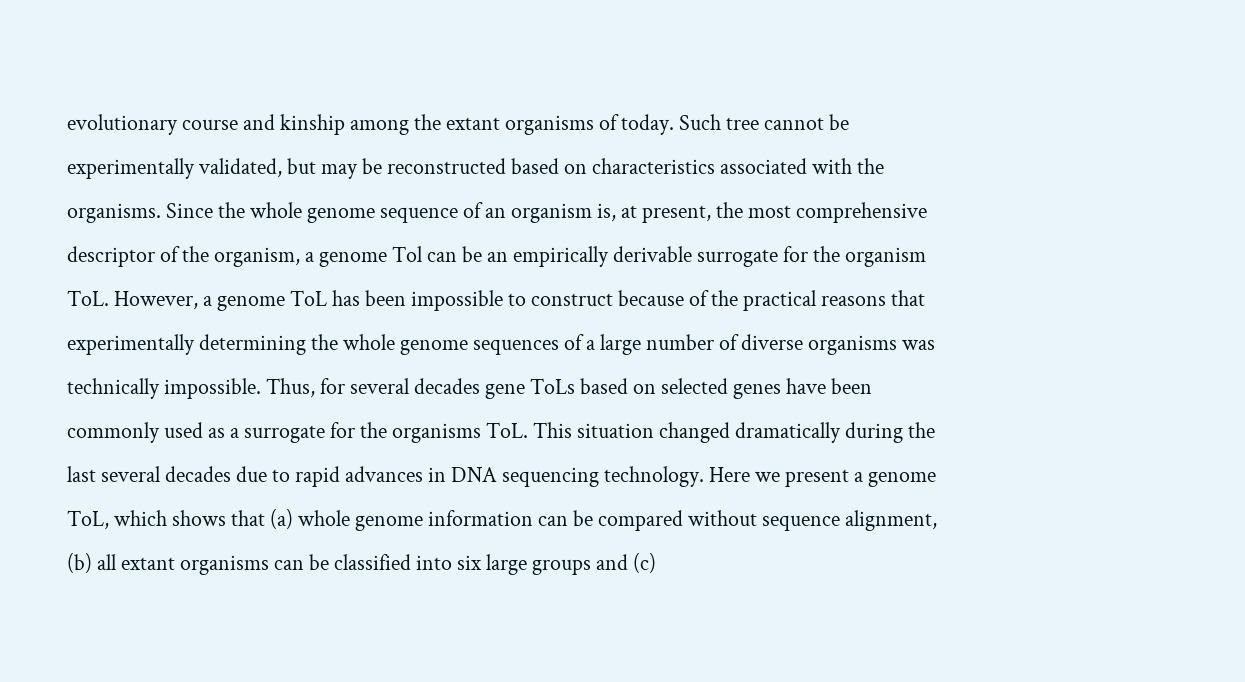evolutionary course and kinship among the extant organisms of today. Such tree cannot be experimentally validated, but may be reconstructed based on characteristics associated with the organisms. Since the whole genome sequence of an organism is, at present, the most comprehensive descriptor of the organism, a genome Tol can be an empirically derivable surrogate for the organism ToL. However, a genome ToL has been impossible to construct because of the practical reasons that experimentally determining the whole genome sequences of a large number of diverse organisms was technically impossible. Thus, for several decades gene ToLs based on selected genes have been commonly used as a surrogate for the organisms ToL. This situation changed dramatically during the last several decades due to rapid advances in DNA sequencing technology. Here we present a genome ToL, which shows that (a) whole genome information can be compared without sequence alignment, (b) all extant organisms can be classified into six large groups and (c)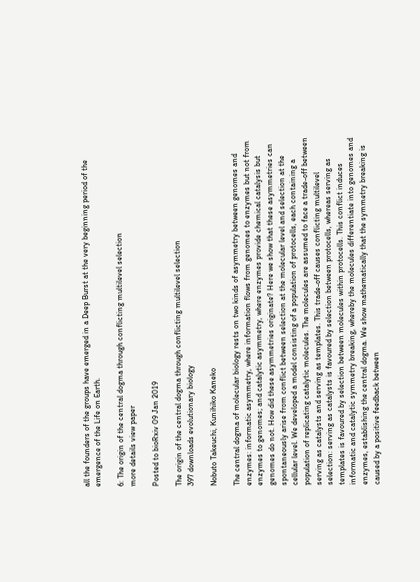all the founders of the groups have emerged in a Deep Burst at the very beginning period of the emergence of the Life on Earth.

6: The origin of the central dogma through conflicting multilevel selection
more details view paper

Posted to bioRxiv 09 Jan 2019

The origin of the central dogma through conflicting multilevel selection
397 downloads evolutionary biology

Nobuto Takeuchi, Kunihiko Kaneko

The central dogma of molecular biology rests on two kinds of asymmetry between genomes and enzymes: informatic asymmetry, where information flows from genomes to enzymes but not from enzymes to genomes; and catalytic asymmetry, where enzymes provide chemical catalysis but genomes do not. How did these asymmetries originate? Here we show that these asymmetries can spontaneously arise from conflict between selection at the molecular level and selection at the cellular level. We developed a model consisting of a population of protocells, each containing a population of replicating catalytic molecules. The molecules are assumed to face a trade-off between serving as catalysts and serving as templates. This trade-off causes conflicting multilevel selection: serving as catalysts is favoured by selection between protocells, whereas serving as templates is favoured by selection between molecules within protocells. This conflict induces informatic and catalytic symmetry breaking, whereby the molecules differentiate into genomes and enzymes, establishing the central dogma. We show mathematically that the symmetry breaking is caused by a positive feedback between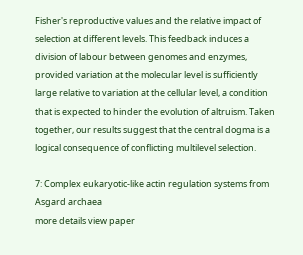Fisher's reproductive values and the relative impact of selection at different levels. This feedback induces a division of labour between genomes and enzymes, provided variation at the molecular level is sufficiently large relative to variation at the cellular level, a condition that is expected to hinder the evolution of altruism. Taken together, our results suggest that the central dogma is a logical consequence of conflicting multilevel selection.

7: Complex eukaryotic-like actin regulation systems from Asgard archaea
more details view paper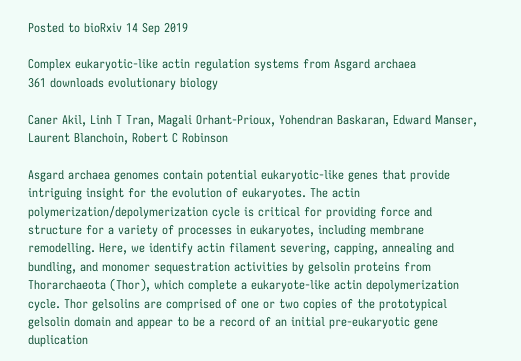Posted to bioRxiv 14 Sep 2019

Complex eukaryotic-like actin regulation systems from Asgard archaea
361 downloads evolutionary biology

Caner Akil, Linh T Tran, Magali Orhant-Prioux, Yohendran Baskaran, Edward Manser, Laurent Blanchoin, Robert C Robinson

Asgard archaea genomes contain potential eukaryotic-like genes that provide intriguing insight for the evolution of eukaryotes. The actin polymerization/depolymerization cycle is critical for providing force and structure for a variety of processes in eukaryotes, including membrane remodelling. Here, we identify actin filament severing, capping, annealing and bundling, and monomer sequestration activities by gelsolin proteins from Thorarchaeota (Thor), which complete a eukaryote-like actin depolymerization cycle. Thor gelsolins are comprised of one or two copies of the prototypical gelsolin domain and appear to be a record of an initial pre-eukaryotic gene duplication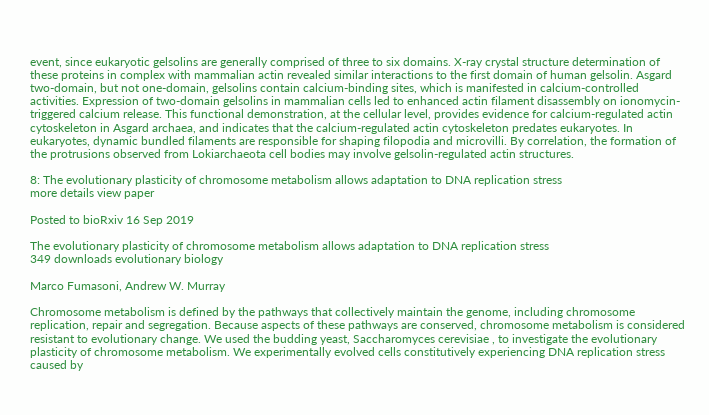event, since eukaryotic gelsolins are generally comprised of three to six domains. X-ray crystal structure determination of these proteins in complex with mammalian actin revealed similar interactions to the first domain of human gelsolin. Asgard two-domain, but not one-domain, gelsolins contain calcium-binding sites, which is manifested in calcium-controlled activities. Expression of two-domain gelsolins in mammalian cells led to enhanced actin filament disassembly on ionomycin-triggered calcium release. This functional demonstration, at the cellular level, provides evidence for calcium-regulated actin cytoskeleton in Asgard archaea, and indicates that the calcium-regulated actin cytoskeleton predates eukaryotes. In eukaryotes, dynamic bundled filaments are responsible for shaping filopodia and microvilli. By correlation, the formation of the protrusions observed from Lokiarchaeota cell bodies may involve gelsolin-regulated actin structures.

8: The evolutionary plasticity of chromosome metabolism allows adaptation to DNA replication stress
more details view paper

Posted to bioRxiv 16 Sep 2019

The evolutionary plasticity of chromosome metabolism allows adaptation to DNA replication stress
349 downloads evolutionary biology

Marco Fumasoni, Andrew W. Murray

Chromosome metabolism is defined by the pathways that collectively maintain the genome, including chromosome replication, repair and segregation. Because aspects of these pathways are conserved, chromosome metabolism is considered resistant to evolutionary change. We used the budding yeast, Saccharomyces cerevisiae , to investigate the evolutionary plasticity of chromosome metabolism. We experimentally evolved cells constitutively experiencing DNA replication stress caused by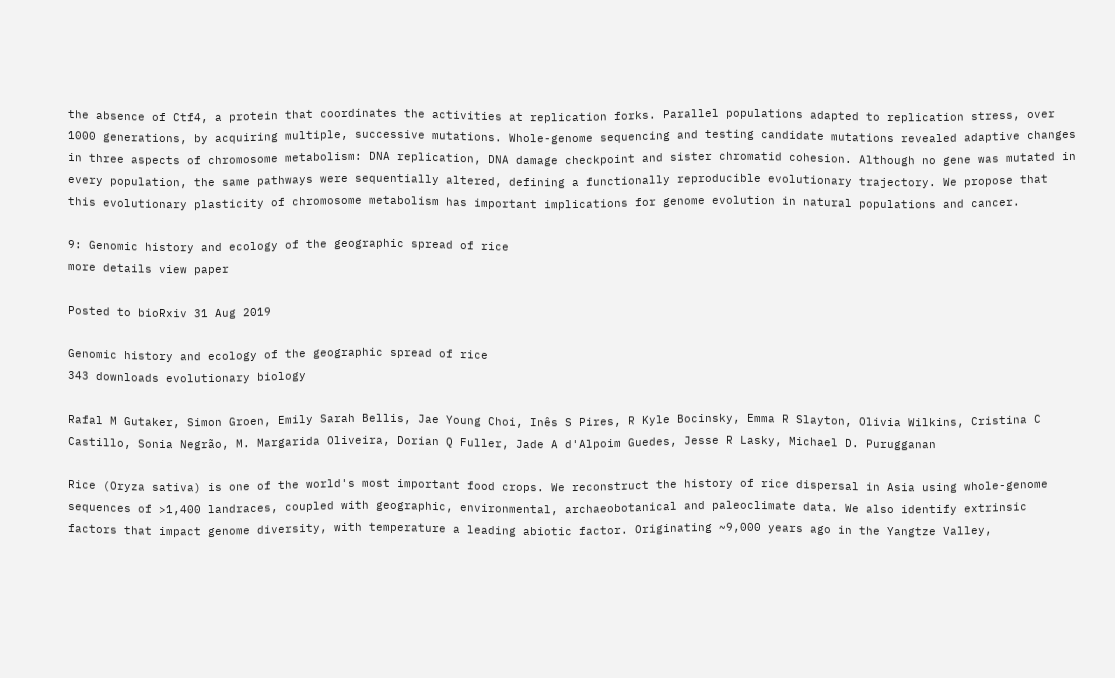the absence of Ctf4, a protein that coordinates the activities at replication forks. Parallel populations adapted to replication stress, over 1000 generations, by acquiring multiple, successive mutations. Whole-genome sequencing and testing candidate mutations revealed adaptive changes in three aspects of chromosome metabolism: DNA replication, DNA damage checkpoint and sister chromatid cohesion. Although no gene was mutated in every population, the same pathways were sequentially altered, defining a functionally reproducible evolutionary trajectory. We propose that this evolutionary plasticity of chromosome metabolism has important implications for genome evolution in natural populations and cancer.

9: Genomic history and ecology of the geographic spread of rice
more details view paper

Posted to bioRxiv 31 Aug 2019

Genomic history and ecology of the geographic spread of rice
343 downloads evolutionary biology

Rafal M Gutaker, Simon Groen, Emily Sarah Bellis, Jae Young Choi, Inês S Pires, R Kyle Bocinsky, Emma R Slayton, Olivia Wilkins, Cristina C Castillo, Sonia Negrão, M. Margarida Oliveira, Dorian Q Fuller, Jade A d'Alpoim Guedes, Jesse R Lasky, Michael D. Purugganan

Rice (Oryza sativa) is one of the world's most important food crops. We reconstruct the history of rice dispersal in Asia using whole-genome sequences of >1,400 landraces, coupled with geographic, environmental, archaeobotanical and paleoclimate data. We also identify extrinsic factors that impact genome diversity, with temperature a leading abiotic factor. Originating ~9,000 years ago in the Yangtze Valley,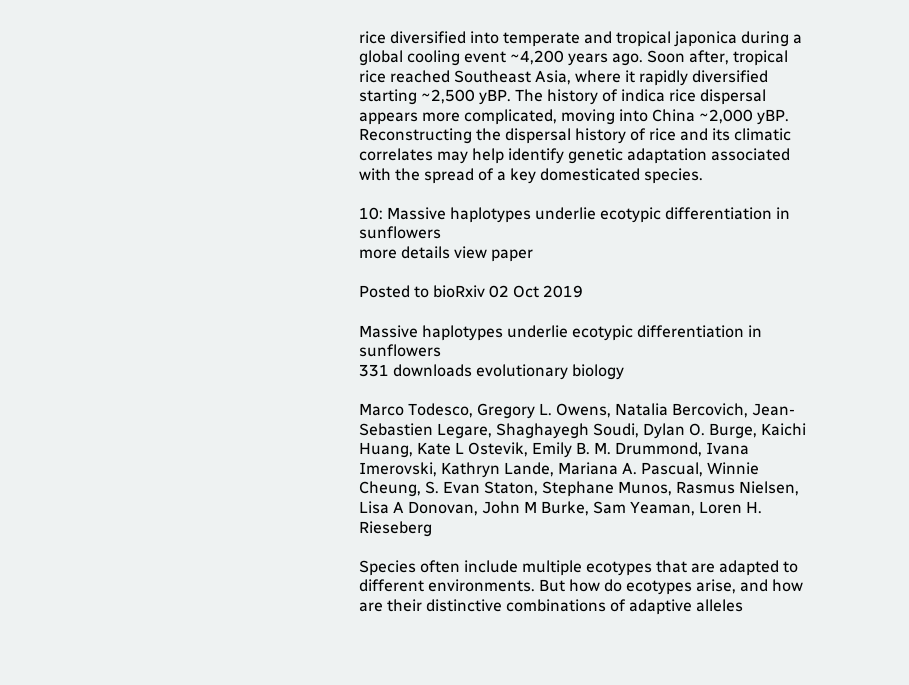rice diversified into temperate and tropical japonica during a global cooling event ~4,200 years ago. Soon after, tropical rice reached Southeast Asia, where it rapidly diversified starting ~2,500 yBP. The history of indica rice dispersal appears more complicated, moving into China ~2,000 yBP. Reconstructing the dispersal history of rice and its climatic correlates may help identify genetic adaptation associated with the spread of a key domesticated species.

10: Massive haplotypes underlie ecotypic differentiation in sunflowers
more details view paper

Posted to bioRxiv 02 Oct 2019

Massive haplotypes underlie ecotypic differentiation in sunflowers
331 downloads evolutionary biology

Marco Todesco, Gregory L. Owens, Natalia Bercovich, Jean-Sebastien Legare, Shaghayegh Soudi, Dylan O. Burge, Kaichi Huang, Kate L Ostevik, Emily B. M. Drummond, Ivana Imerovski, Kathryn Lande, Mariana A. Pascual, Winnie Cheung, S. Evan Staton, Stephane Munos, Rasmus Nielsen, Lisa A Donovan, John M Burke, Sam Yeaman, Loren H. Rieseberg

Species often include multiple ecotypes that are adapted to different environments. But how do ecotypes arise, and how are their distinctive combinations of adaptive alleles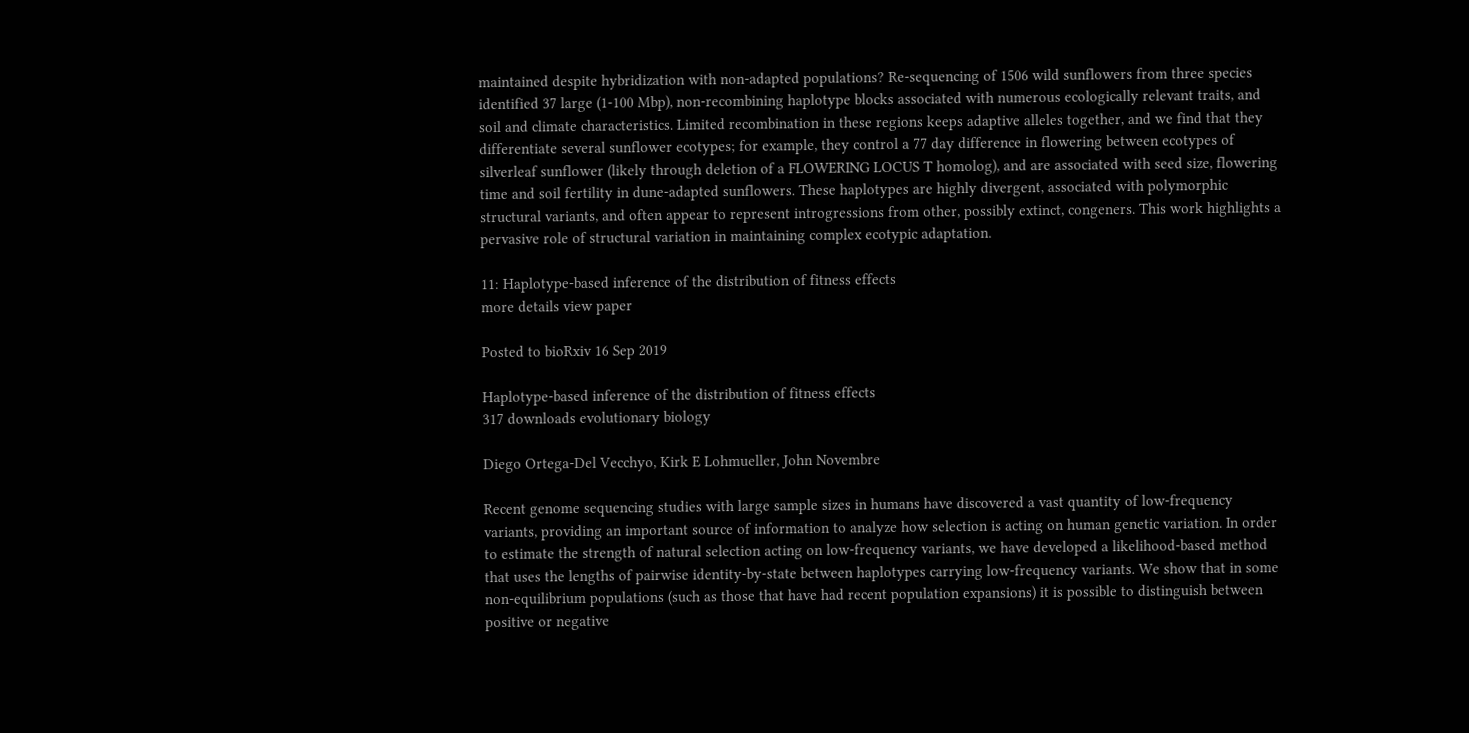maintained despite hybridization with non-adapted populations? Re-sequencing of 1506 wild sunflowers from three species identified 37 large (1-100 Mbp), non-recombining haplotype blocks associated with numerous ecologically relevant traits, and soil and climate characteristics. Limited recombination in these regions keeps adaptive alleles together, and we find that they differentiate several sunflower ecotypes; for example, they control a 77 day difference in flowering between ecotypes of silverleaf sunflower (likely through deletion of a FLOWERING LOCUS T homolog), and are associated with seed size, flowering time and soil fertility in dune-adapted sunflowers. These haplotypes are highly divergent, associated with polymorphic structural variants, and often appear to represent introgressions from other, possibly extinct, congeners. This work highlights a pervasive role of structural variation in maintaining complex ecotypic adaptation.

11: Haplotype-based inference of the distribution of fitness effects
more details view paper

Posted to bioRxiv 16 Sep 2019

Haplotype-based inference of the distribution of fitness effects
317 downloads evolutionary biology

Diego Ortega-Del Vecchyo, Kirk E Lohmueller, John Novembre

Recent genome sequencing studies with large sample sizes in humans have discovered a vast quantity of low-frequency variants, providing an important source of information to analyze how selection is acting on human genetic variation. In order to estimate the strength of natural selection acting on low-frequency variants, we have developed a likelihood-based method that uses the lengths of pairwise identity-by-state between haplotypes carrying low-frequency variants. We show that in some non-equilibrium populations (such as those that have had recent population expansions) it is possible to distinguish between positive or negative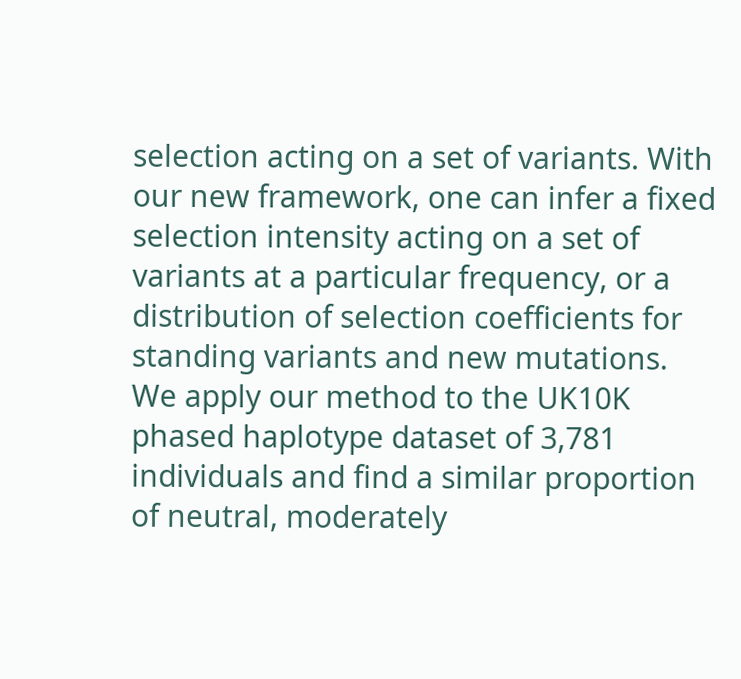selection acting on a set of variants. With our new framework, one can infer a fixed selection intensity acting on a set of variants at a particular frequency, or a distribution of selection coefficients for standing variants and new mutations. We apply our method to the UK10K phased haplotype dataset of 3,781 individuals and find a similar proportion of neutral, moderately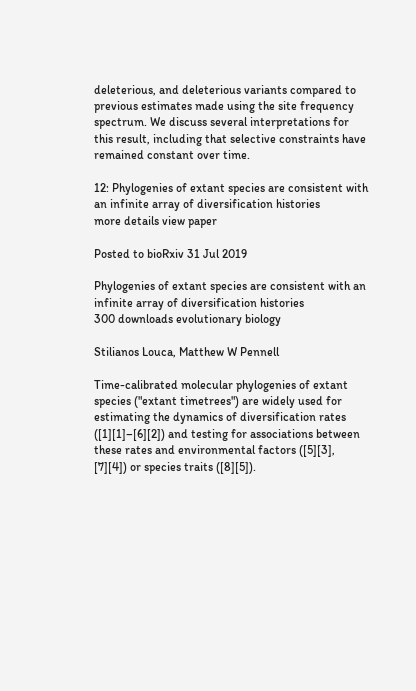deleterious, and deleterious variants compared to previous estimates made using the site frequency spectrum. We discuss several interpretations for this result, including that selective constraints have remained constant over time.

12: Phylogenies of extant species are consistent with an infinite array of diversification histories
more details view paper

Posted to bioRxiv 31 Jul 2019

Phylogenies of extant species are consistent with an infinite array of diversification histories
300 downloads evolutionary biology

Stilianos Louca, Matthew W Pennell

Time-calibrated molecular phylogenies of extant species ("extant timetrees") are widely used for estimating the dynamics of diversification rates ([1][1]–[6][2]) and testing for associations between these rates and environmental factors ([5][3], [7][4]) or species traits ([8][5]).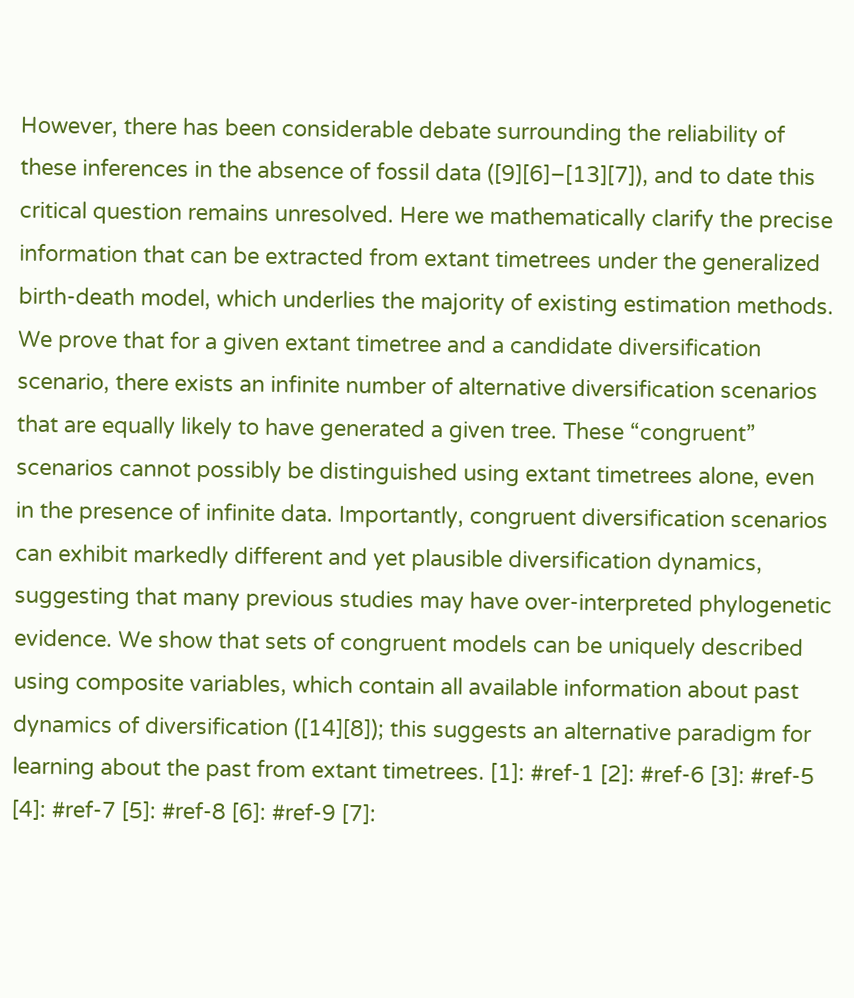However, there has been considerable debate surrounding the reliability of these inferences in the absence of fossil data ([9][6]–[13][7]), and to date this critical question remains unresolved. Here we mathematically clarify the precise information that can be extracted from extant timetrees under the generalized birth-death model, which underlies the majority of existing estimation methods. We prove that for a given extant timetree and a candidate diversification scenario, there exists an infinite number of alternative diversification scenarios that are equally likely to have generated a given tree. These “congruent” scenarios cannot possibly be distinguished using extant timetrees alone, even in the presence of infinite data. Importantly, congruent diversification scenarios can exhibit markedly different and yet plausible diversification dynamics, suggesting that many previous studies may have over-interpreted phylogenetic evidence. We show that sets of congruent models can be uniquely described using composite variables, which contain all available information about past dynamics of diversification ([14][8]); this suggests an alternative paradigm for learning about the past from extant timetrees. [1]: #ref-1 [2]: #ref-6 [3]: #ref-5 [4]: #ref-7 [5]: #ref-8 [6]: #ref-9 [7]: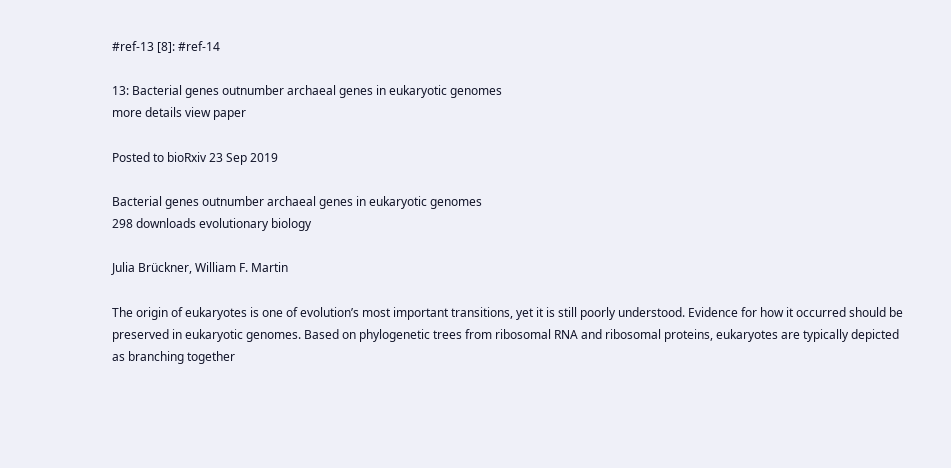#ref-13 [8]: #ref-14

13: Bacterial genes outnumber archaeal genes in eukaryotic genomes
more details view paper

Posted to bioRxiv 23 Sep 2019

Bacterial genes outnumber archaeal genes in eukaryotic genomes
298 downloads evolutionary biology

Julia Brückner, William F. Martin

The origin of eukaryotes is one of evolution’s most important transitions, yet it is still poorly understood. Evidence for how it occurred should be preserved in eukaryotic genomes. Based on phylogenetic trees from ribosomal RNA and ribosomal proteins, eukaryotes are typically depicted as branching together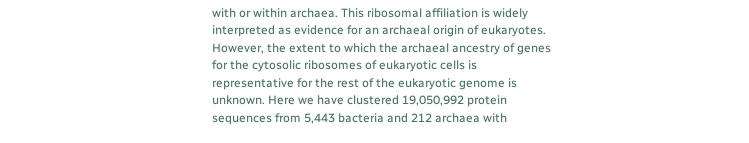with or within archaea. This ribosomal affiliation is widely interpreted as evidence for an archaeal origin of eukaryotes. However, the extent to which the archaeal ancestry of genes for the cytosolic ribosomes of eukaryotic cells is representative for the rest of the eukaryotic genome is unknown. Here we have clustered 19,050,992 protein sequences from 5,443 bacteria and 212 archaea with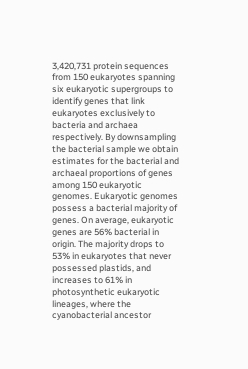3,420,731 protein sequences from 150 eukaryotes spanning six eukaryotic supergroups to identify genes that link eukaryotes exclusively to bacteria and archaea respectively. By downsampling the bacterial sample we obtain estimates for the bacterial and archaeal proportions of genes among 150 eukaryotic genomes. Eukaryotic genomes possess a bacterial majority of genes. On average, eukaryotic genes are 56% bacterial in origin. The majority drops to 53% in eukaryotes that never possessed plastids, and increases to 61% in photosynthetic eukaryotic lineages, where the cyanobacterial ancestor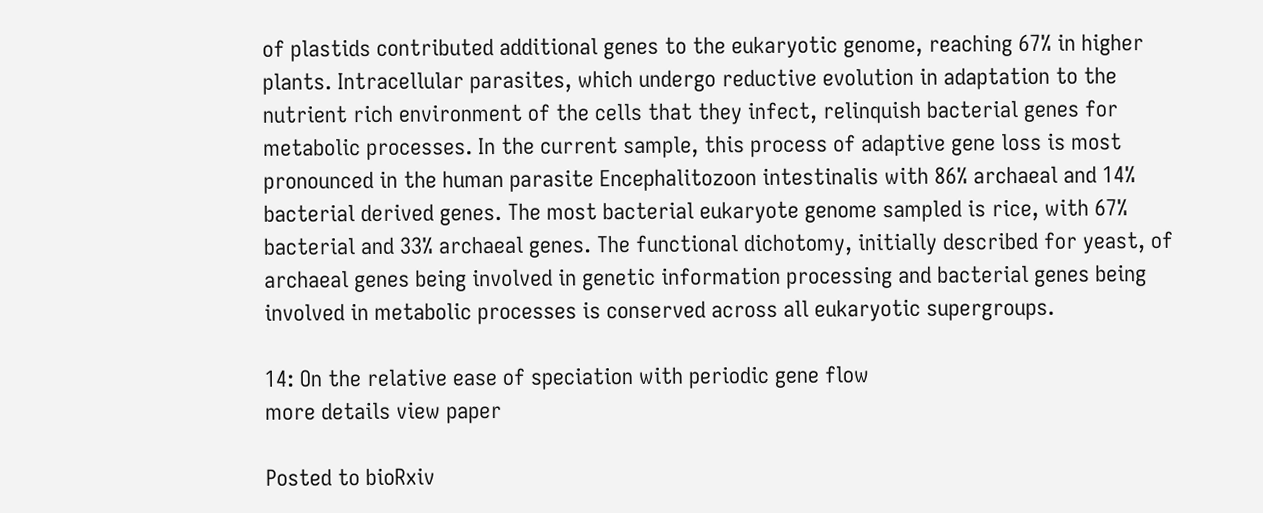of plastids contributed additional genes to the eukaryotic genome, reaching 67% in higher plants. Intracellular parasites, which undergo reductive evolution in adaptation to the nutrient rich environment of the cells that they infect, relinquish bacterial genes for metabolic processes. In the current sample, this process of adaptive gene loss is most pronounced in the human parasite Encephalitozoon intestinalis with 86% archaeal and 14% bacterial derived genes. The most bacterial eukaryote genome sampled is rice, with 67% bacterial and 33% archaeal genes. The functional dichotomy, initially described for yeast, of archaeal genes being involved in genetic information processing and bacterial genes being involved in metabolic processes is conserved across all eukaryotic supergroups.

14: On the relative ease of speciation with periodic gene flow
more details view paper

Posted to bioRxiv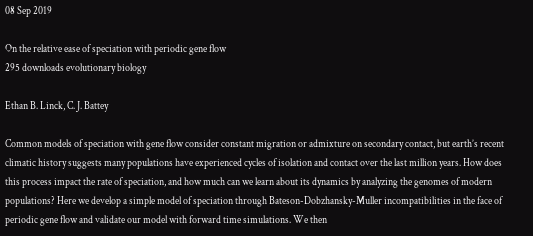08 Sep 2019

On the relative ease of speciation with periodic gene flow
295 downloads evolutionary biology

Ethan B. Linck, C. J. Battey

Common models of speciation with gene flow consider constant migration or admixture on secondary contact, but earth’s recent climatic history suggests many populations have experienced cycles of isolation and contact over the last million years. How does this process impact the rate of speciation, and how much can we learn about its dynamics by analyzing the genomes of modern populations? Here we develop a simple model of speciation through Bateson-Dobzhansky-Muller incompatibilities in the face of periodic gene flow and validate our model with forward time simulations. We then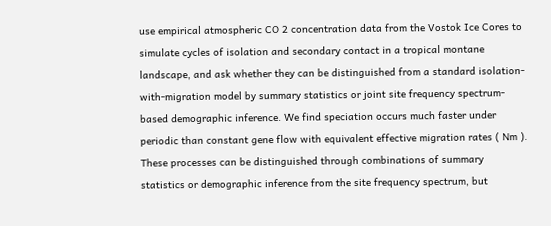use empirical atmospheric CO 2 concentration data from the Vostok Ice Cores to simulate cycles of isolation and secondary contact in a tropical montane landscape, and ask whether they can be distinguished from a standard isolation-with-migration model by summary statistics or joint site frequency spectrum-based demographic inference. We find speciation occurs much faster under periodic than constant gene flow with equivalent effective migration rates ( Nm ). These processes can be distinguished through combinations of summary statistics or demographic inference from the site frequency spectrum, but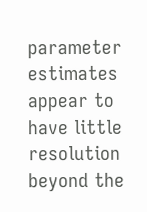parameter estimates appear to have little resolution beyond the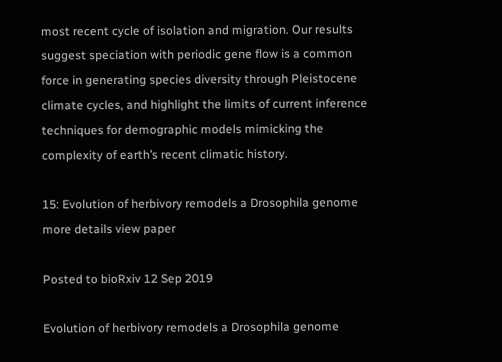most recent cycle of isolation and migration. Our results suggest speciation with periodic gene flow is a common force in generating species diversity through Pleistocene climate cycles, and highlight the limits of current inference techniques for demographic models mimicking the complexity of earth’s recent climatic history.

15: Evolution of herbivory remodels a Drosophila genome
more details view paper

Posted to bioRxiv 12 Sep 2019

Evolution of herbivory remodels a Drosophila genome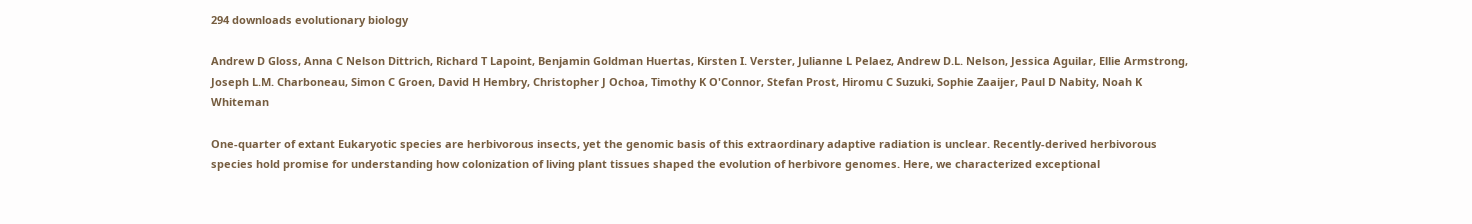294 downloads evolutionary biology

Andrew D Gloss, Anna C Nelson Dittrich, Richard T Lapoint, Benjamin Goldman Huertas, Kirsten I. Verster, Julianne L Pelaez, Andrew D.L. Nelson, Jessica Aguilar, Ellie Armstrong, Joseph L.M. Charboneau, Simon C Groen, David H Hembry, Christopher J Ochoa, Timothy K O'Connor, Stefan Prost, Hiromu C Suzuki, Sophie Zaaijer, Paul D Nabity, Noah K Whiteman

One-quarter of extant Eukaryotic species are herbivorous insects, yet the genomic basis of this extraordinary adaptive radiation is unclear. Recently-derived herbivorous species hold promise for understanding how colonization of living plant tissues shaped the evolution of herbivore genomes. Here, we characterized exceptional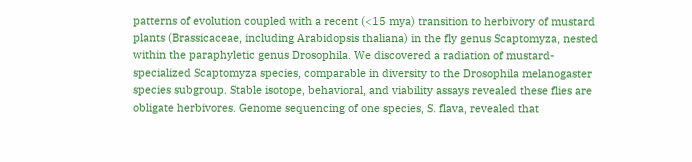patterns of evolution coupled with a recent (<15 mya) transition to herbivory of mustard plants (Brassicaceae, including Arabidopsis thaliana) in the fly genus Scaptomyza, nested within the paraphyletic genus Drosophila. We discovered a radiation of mustard-specialized Scaptomyza species, comparable in diversity to the Drosophila melanogaster species subgroup. Stable isotope, behavioral, and viability assays revealed these flies are obligate herbivores. Genome sequencing of one species, S. flava, revealed that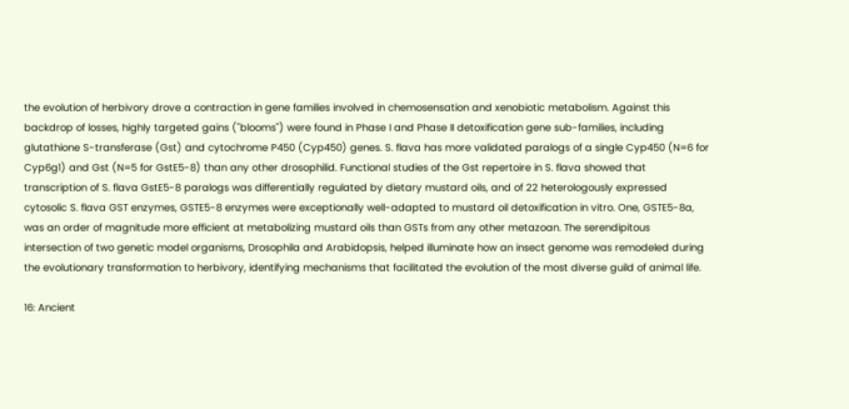the evolution of herbivory drove a contraction in gene families involved in chemosensation and xenobiotic metabolism. Against this backdrop of losses, highly targeted gains ("blooms") were found in Phase I and Phase II detoxification gene sub-families, including glutathione S-transferase (Gst) and cytochrome P450 (Cyp450) genes. S. flava has more validated paralogs of a single Cyp450 (N=6 for Cyp6g1) and Gst (N=5 for GstE5-8) than any other drosophilid. Functional studies of the Gst repertoire in S. flava showed that transcription of S. flava GstE5-8 paralogs was differentially regulated by dietary mustard oils, and of 22 heterologously expressed cytosolic S. flava GST enzymes, GSTE5-8 enzymes were exceptionally well-adapted to mustard oil detoxification in vitro. One, GSTE5-8a, was an order of magnitude more efficient at metabolizing mustard oils than GSTs from any other metazoan. The serendipitous intersection of two genetic model organisms, Drosophila and Arabidopsis, helped illuminate how an insect genome was remodeled during the evolutionary transformation to herbivory, identifying mechanisms that facilitated the evolution of the most diverse guild of animal life.

16: Ancient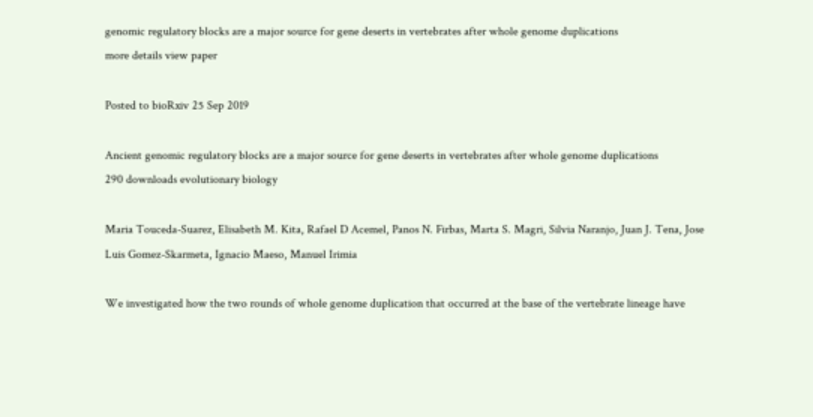genomic regulatory blocks are a major source for gene deserts in vertebrates after whole genome duplications
more details view paper

Posted to bioRxiv 25 Sep 2019

Ancient genomic regulatory blocks are a major source for gene deserts in vertebrates after whole genome duplications
290 downloads evolutionary biology

Maria Touceda-Suarez, Elisabeth M. Kita, Rafael D Acemel, Panos N. Firbas, Marta S. Magri, Silvia Naranjo, Juan J. Tena, Jose Luis Gomez-Skarmeta, Ignacio Maeso, Manuel Irimia

We investigated how the two rounds of whole genome duplication that occurred at the base of the vertebrate lineage have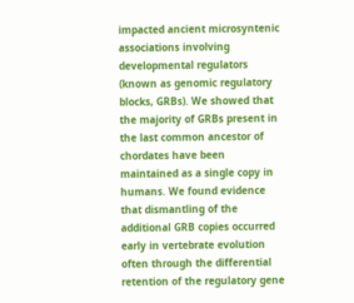impacted ancient microsyntenic associations involving developmental regulators (known as genomic regulatory blocks, GRBs). We showed that the majority of GRBs present in the last common ancestor of chordates have been maintained as a single copy in humans. We found evidence that dismantling of the additional GRB copies occurred early in vertebrate evolution often through the differential retention of the regulatory gene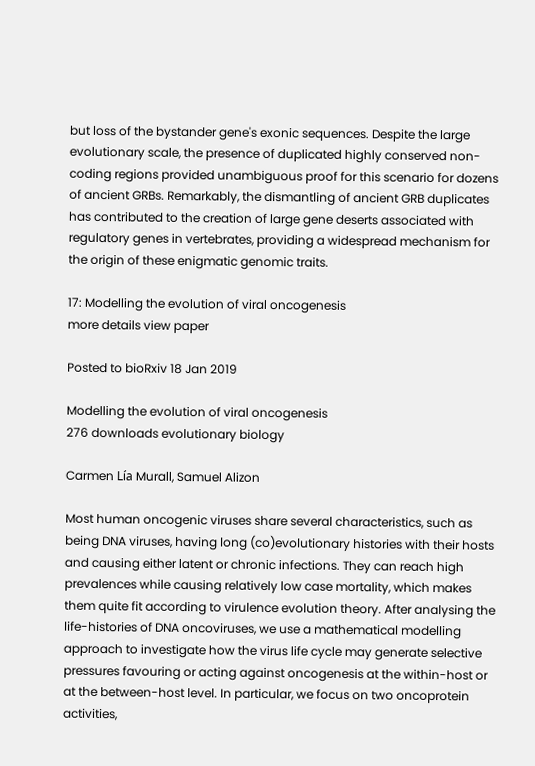but loss of the bystander gene's exonic sequences. Despite the large evolutionary scale, the presence of duplicated highly conserved non-coding regions provided unambiguous proof for this scenario for dozens of ancient GRBs. Remarkably, the dismantling of ancient GRB duplicates has contributed to the creation of large gene deserts associated with regulatory genes in vertebrates, providing a widespread mechanism for the origin of these enigmatic genomic traits.

17: Modelling the evolution of viral oncogenesis
more details view paper

Posted to bioRxiv 18 Jan 2019

Modelling the evolution of viral oncogenesis
276 downloads evolutionary biology

Carmen Lía Murall, Samuel Alizon

Most human oncogenic viruses share several characteristics, such as being DNA viruses, having long (co)evolutionary histories with their hosts and causing either latent or chronic infections. They can reach high prevalences while causing relatively low case mortality, which makes them quite fit according to virulence evolution theory. After analysing the life-histories of DNA oncoviruses, we use a mathematical modelling approach to investigate how the virus life cycle may generate selective pressures favouring or acting against oncogenesis at the within-host or at the between-host level. In particular, we focus on two oncoprotein activities,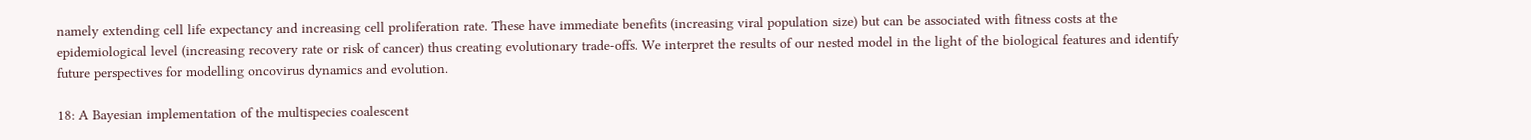namely extending cell life expectancy and increasing cell proliferation rate. These have immediate benefits (increasing viral population size) but can be associated with fitness costs at the epidemiological level (increasing recovery rate or risk of cancer) thus creating evolutionary trade-offs. We interpret the results of our nested model in the light of the biological features and identify future perspectives for modelling oncovirus dynamics and evolution.

18: A Bayesian implementation of the multispecies coalescent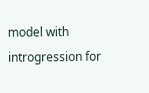model with introgression for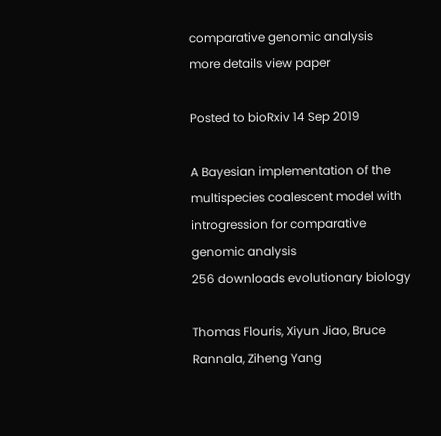comparative genomic analysis
more details view paper

Posted to bioRxiv 14 Sep 2019

A Bayesian implementation of the multispecies coalescent model with introgression for comparative genomic analysis
256 downloads evolutionary biology

Thomas Flouris, Xiyun Jiao, Bruce Rannala, Ziheng Yang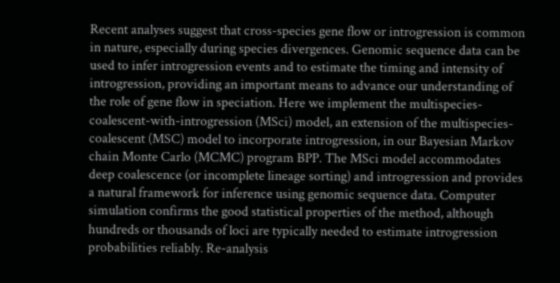Recent analyses suggest that cross-species gene flow or introgression is common in nature, especially during species divergences. Genomic sequence data can be used to infer introgression events and to estimate the timing and intensity of introgression, providing an important means to advance our understanding of the role of gene flow in speciation. Here we implement the multispecies-coalescent-with-introgression (MSci) model, an extension of the multispecies-coalescent (MSC) model to incorporate introgression, in our Bayesian Markov chain Monte Carlo (MCMC) program BPP. The MSci model accommodates deep coalescence (or incomplete lineage sorting) and introgression and provides a natural framework for inference using genomic sequence data. Computer simulation confirms the good statistical properties of the method, although hundreds or thousands of loci are typically needed to estimate introgression probabilities reliably. Re-analysis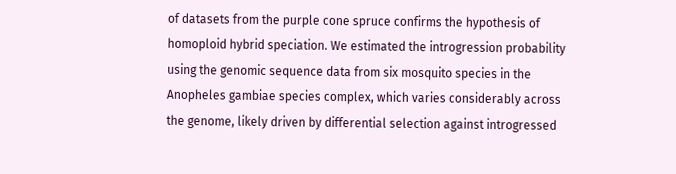of datasets from the purple cone spruce confirms the hypothesis of homoploid hybrid speciation. We estimated the introgression probability using the genomic sequence data from six mosquito species in the Anopheles gambiae species complex, which varies considerably across the genome, likely driven by differential selection against introgressed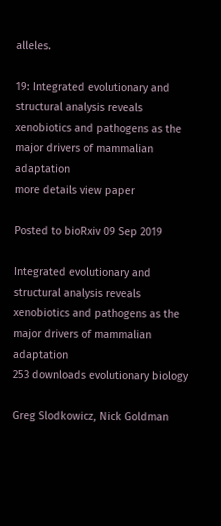alleles.

19: Integrated evolutionary and structural analysis reveals xenobiotics and pathogens as the major drivers of mammalian adaptation
more details view paper

Posted to bioRxiv 09 Sep 2019

Integrated evolutionary and structural analysis reveals xenobiotics and pathogens as the major drivers of mammalian adaptation
253 downloads evolutionary biology

Greg Slodkowicz, Nick Goldman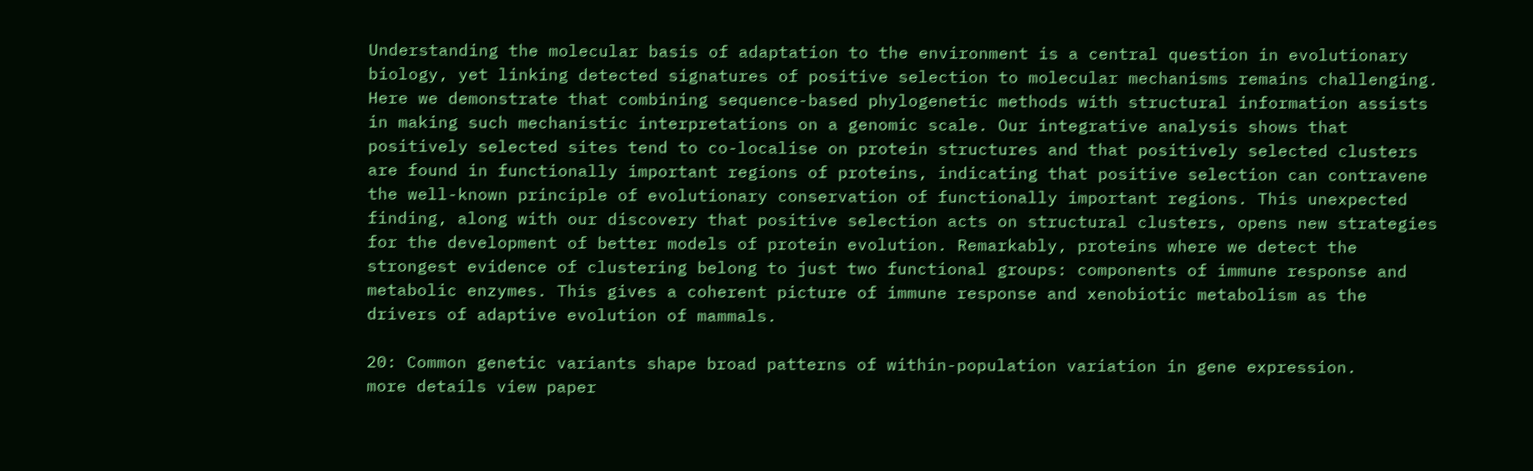Understanding the molecular basis of adaptation to the environment is a central question in evolutionary biology, yet linking detected signatures of positive selection to molecular mechanisms remains challenging. Here we demonstrate that combining sequence-based phylogenetic methods with structural information assists in making such mechanistic interpretations on a genomic scale. Our integrative analysis shows that positively selected sites tend to co-localise on protein structures and that positively selected clusters are found in functionally important regions of proteins, indicating that positive selection can contravene the well-known principle of evolutionary conservation of functionally important regions. This unexpected finding, along with our discovery that positive selection acts on structural clusters, opens new strategies for the development of better models of protein evolution. Remarkably, proteins where we detect the strongest evidence of clustering belong to just two functional groups: components of immune response and metabolic enzymes. This gives a coherent picture of immune response and xenobiotic metabolism as the drivers of adaptive evolution of mammals.

20: Common genetic variants shape broad patterns of within-population variation in gene expression.
more details view paper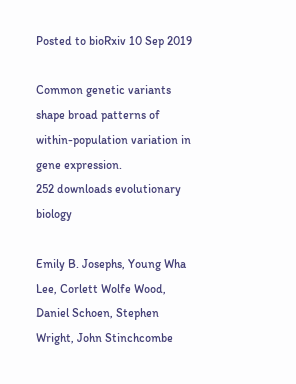Posted to bioRxiv 10 Sep 2019

Common genetic variants shape broad patterns of within-population variation in gene expression.
252 downloads evolutionary biology

Emily B. Josephs, Young Wha Lee, Corlett Wolfe Wood, Daniel Schoen, Stephen Wright, John Stinchcombe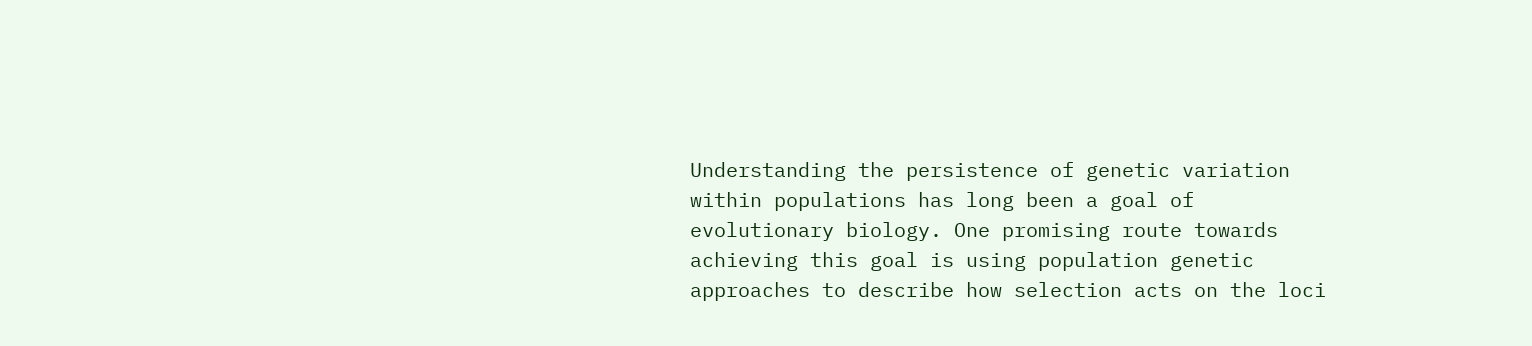Understanding the persistence of genetic variation within populations has long been a goal of evolutionary biology. One promising route towards achieving this goal is using population genetic approaches to describe how selection acts on the loci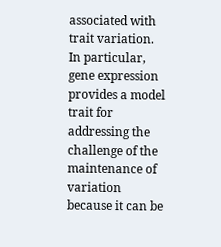associated with trait variation. In particular, gene expression provides a model trait for addressing the challenge of the maintenance of variation because it can be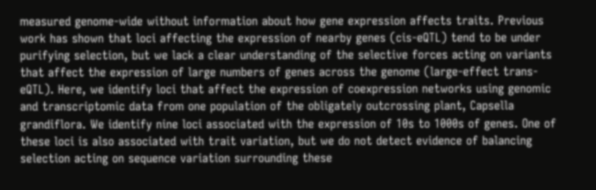measured genome-wide without information about how gene expression affects traits. Previous work has shown that loci affecting the expression of nearby genes (cis-eQTL) tend to be under purifying selection, but we lack a clear understanding of the selective forces acting on variants that affect the expression of large numbers of genes across the genome (large-effect trans-eQTL). Here, we identify loci that affect the expression of coexpression networks using genomic and transcriptomic data from one population of the obligately outcrossing plant, Capsella grandiflora. We identify nine loci associated with the expression of 10s to 1000s of genes. One of these loci is also associated with trait variation, but we do not detect evidence of balancing selection acting on sequence variation surrounding these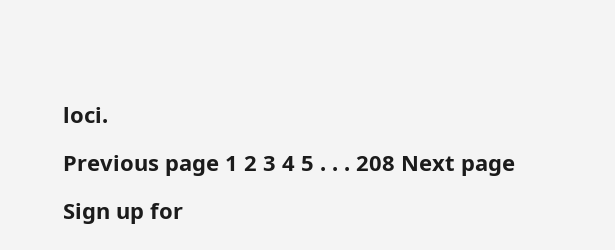loci.

Previous page 1 2 3 4 5 . . . 208 Next page

Sign up for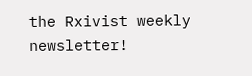the Rxivist weekly newsletter!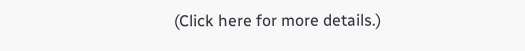(Click here for more details.)